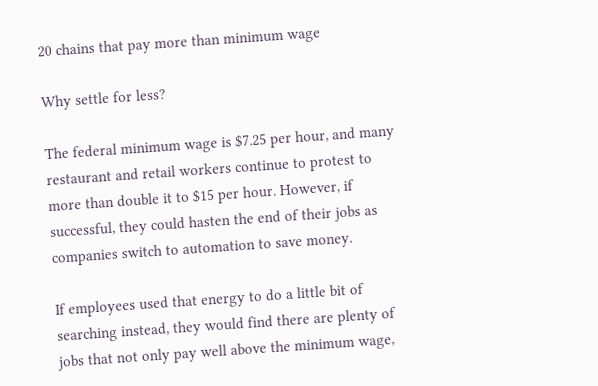20 chains that pay more than minimum wage

Why settle for less?

The federal minimum wage is $7.25 per hour, and many restaurant and retail workers continue to protest to more than double it to $15 per hour. However, if successful, they could hasten the end of their jobs as companies switch to automation to save money.

If employees used that energy to do a little bit of searching instead, they would find there are plenty of jobs that not only pay well above the minimum wage,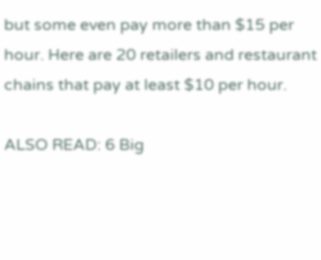but some even pay more than $15 per hour. Here are 20 retailers and restaurant chains that pay at least $10 per hour.

ALSO READ: 6 Big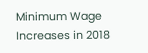Minimum Wage Increases in 2018